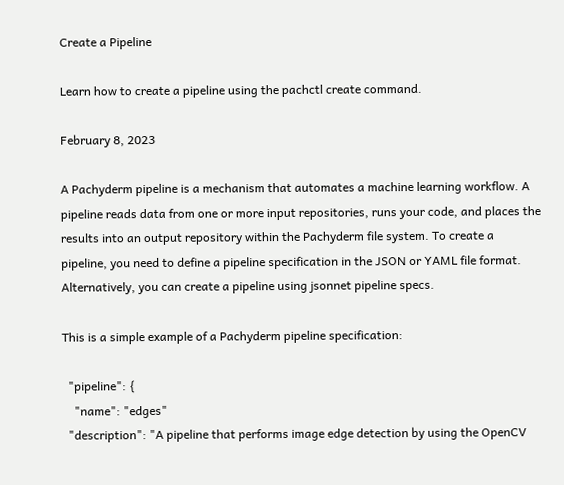Create a Pipeline

Learn how to create a pipeline using the pachctl create command.

February 8, 2023

A Pachyderm pipeline is a mechanism that automates a machine learning workflow. A pipeline reads data from one or more input repositories, runs your code, and places the results into an output repository within the Pachyderm file system. To create a pipeline, you need to define a pipeline specification in the JSON or YAML file format. Alternatively, you can create a pipeline using jsonnet pipeline specs.

This is a simple example of a Pachyderm pipeline specification:

  "pipeline": {
    "name": "edges"
  "description": "A pipeline that performs image edge detection by using the OpenCV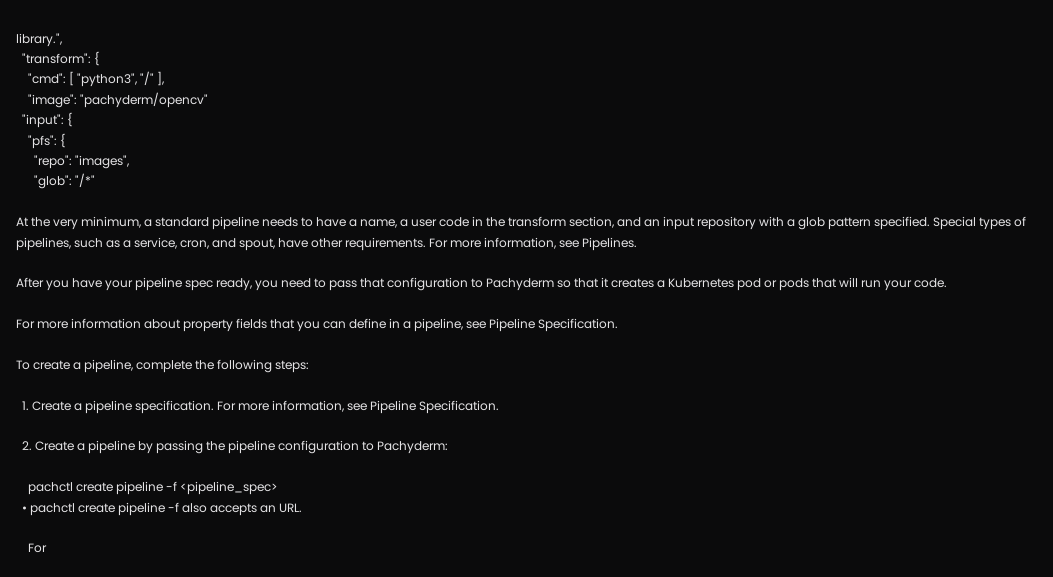library.",
  "transform": {
    "cmd": [ "python3", "/" ],
    "image": "pachyderm/opencv"
  "input": {
    "pfs": {
      "repo": "images",
      "glob": "/*"

At the very minimum, a standard pipeline needs to have a name, a user code in the transform section, and an input repository with a glob pattern specified. Special types of pipelines, such as a service, cron, and spout, have other requirements. For more information, see Pipelines.

After you have your pipeline spec ready, you need to pass that configuration to Pachyderm so that it creates a Kubernetes pod or pods that will run your code.

For more information about property fields that you can define in a pipeline, see Pipeline Specification.

To create a pipeline, complete the following steps:

  1. Create a pipeline specification. For more information, see Pipeline Specification.

  2. Create a pipeline by passing the pipeline configuration to Pachyderm:

    pachctl create pipeline -f <pipeline_spec>
  • pachctl create pipeline -f also accepts an URL.

    For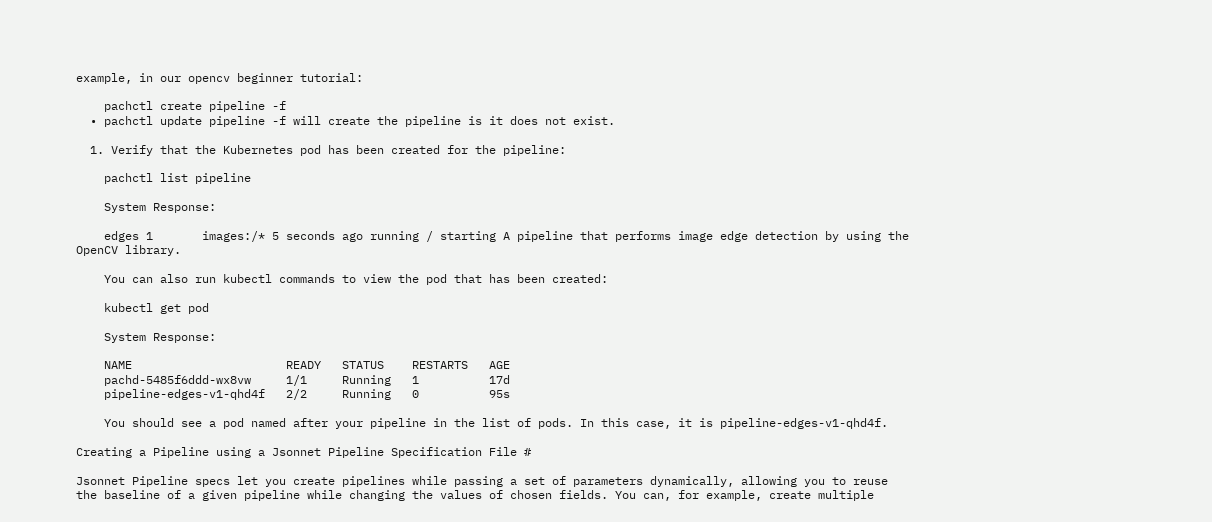example, in our opencv beginner tutorial:

    pachctl create pipeline -f
  • pachctl update pipeline -f will create the pipeline is it does not exist.

  1. Verify that the Kubernetes pod has been created for the pipeline:

    pachctl list pipeline

    System Response:

    edges 1       images:/* 5 seconds ago running / starting A pipeline that performs image edge detection by using the OpenCV library.

    You can also run kubectl commands to view the pod that has been created:

    kubectl get pod

    System Response:

    NAME                      READY   STATUS    RESTARTS   AGE
    pachd-5485f6ddd-wx8vw     1/1     Running   1          17d
    pipeline-edges-v1-qhd4f   2/2     Running   0          95s

    You should see a pod named after your pipeline in the list of pods. In this case, it is pipeline-edges-v1-qhd4f.

Creating a Pipeline using a Jsonnet Pipeline Specification File #

Jsonnet Pipeline specs let you create pipelines while passing a set of parameters dynamically, allowing you to reuse the baseline of a given pipeline while changing the values of chosen fields. You can, for example, create multiple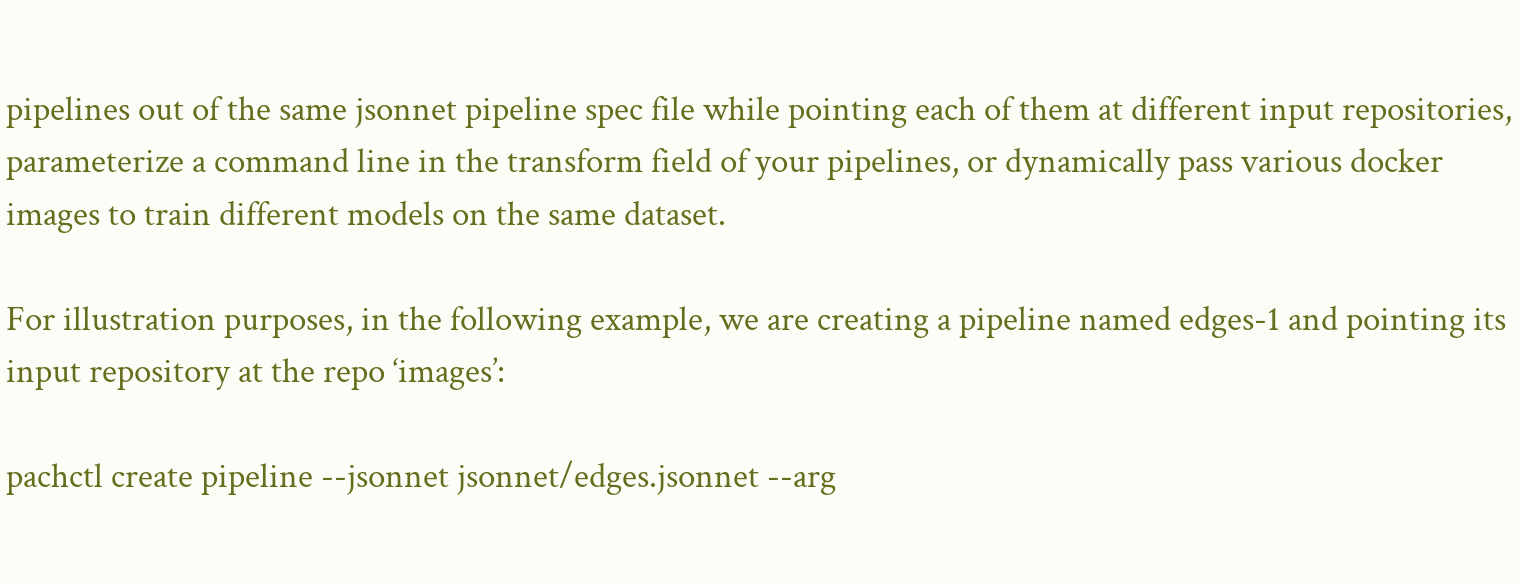pipelines out of the same jsonnet pipeline spec file while pointing each of them at different input repositories, parameterize a command line in the transform field of your pipelines, or dynamically pass various docker images to train different models on the same dataset.

For illustration purposes, in the following example, we are creating a pipeline named edges-1 and pointing its input repository at the repo ‘images’:

pachctl create pipeline --jsonnet jsonnet/edges.jsonnet --arg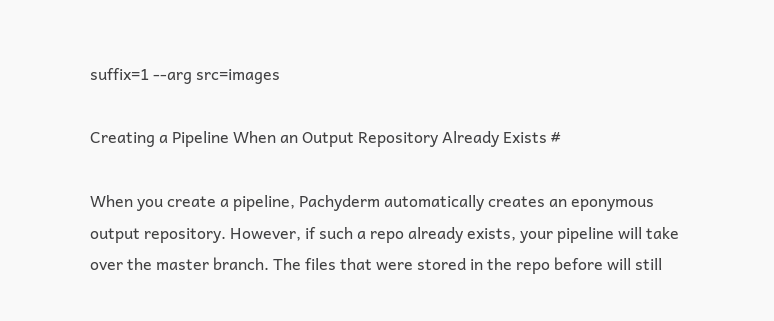suffix=1 --arg src=images

Creating a Pipeline When an Output Repository Already Exists #

When you create a pipeline, Pachyderm automatically creates an eponymous output repository. However, if such a repo already exists, your pipeline will take over the master branch. The files that were stored in the repo before will still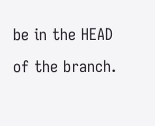be in the HEAD of the branch.